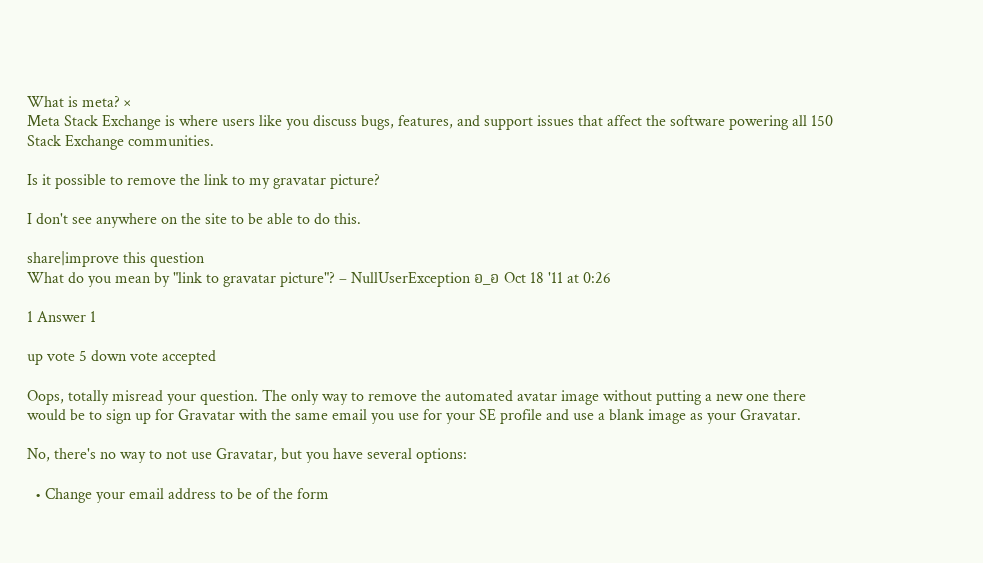What is meta? ×
Meta Stack Exchange is where users like you discuss bugs, features, and support issues that affect the software powering all 150 Stack Exchange communities.

Is it possible to remove the link to my gravatar picture?

I don't see anywhere on the site to be able to do this.

share|improve this question
What do you mean by "link to gravatar picture"? – NullUserException อ_อ Oct 18 '11 at 0:26

1 Answer 1

up vote 5 down vote accepted

Oops, totally misread your question. The only way to remove the automated avatar image without putting a new one there would be to sign up for Gravatar with the same email you use for your SE profile and use a blank image as your Gravatar.

No, there's no way to not use Gravatar, but you have several options:

  • Change your email address to be of the form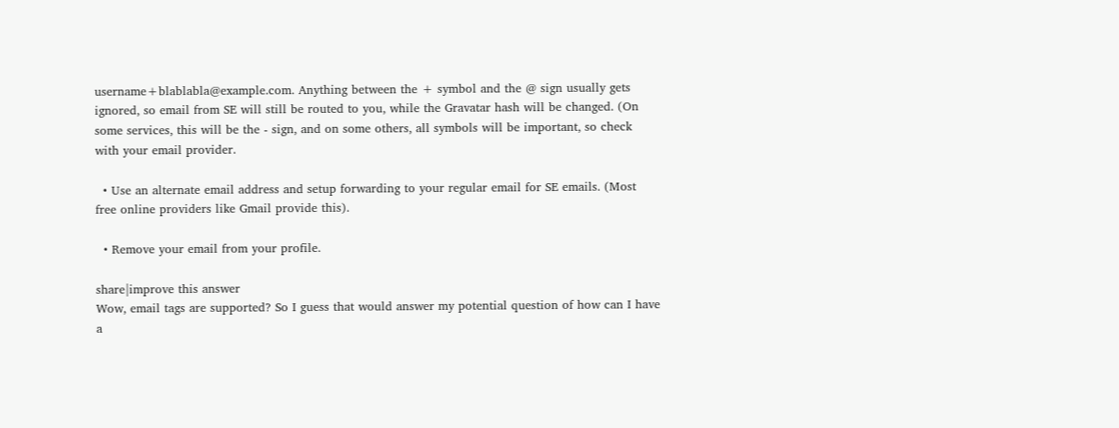username+blablabla@example.com. Anything between the + symbol and the @ sign usually gets ignored, so email from SE will still be routed to you, while the Gravatar hash will be changed. (On some services, this will be the - sign, and on some others, all symbols will be important, so check with your email provider.

  • Use an alternate email address and setup forwarding to your regular email for SE emails. (Most free online providers like Gmail provide this).

  • Remove your email from your profile.

share|improve this answer
Wow, email tags are supported? So I guess that would answer my potential question of how can I have a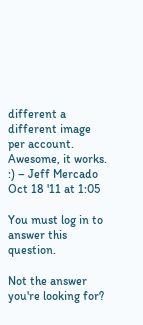different a different image per account. Awesome, it works. :) – Jeff Mercado Oct 18 '11 at 1:05

You must log in to answer this question.

Not the answer you're looking for?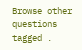Browse other questions tagged .